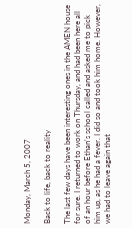Monday, March 5, 2007

Back to life, back to reality

The last few days have been interesting ones in the AMEN house for sure. I returned to work on Thursday, and had been here all of an hour before Ethan's school called and asked me to pick him up, as he had a fever. I did so and took him home. However, we had to leave again that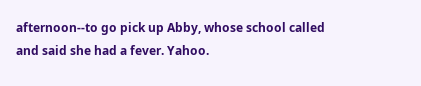afternoon--to go pick up Abby, whose school called and said she had a fever. Yahoo.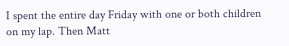I spent the entire day Friday with one or both children on my lap. Then Matt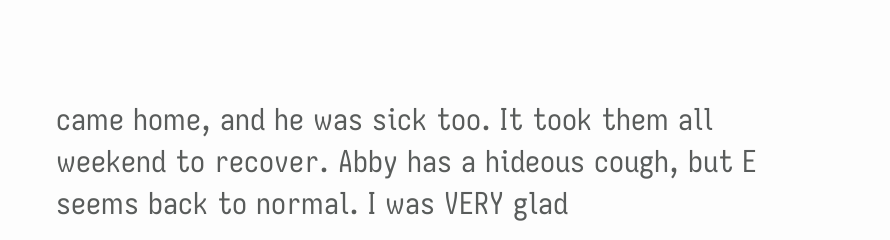came home, and he was sick too. It took them all weekend to recover. Abby has a hideous cough, but E seems back to normal. I was VERY glad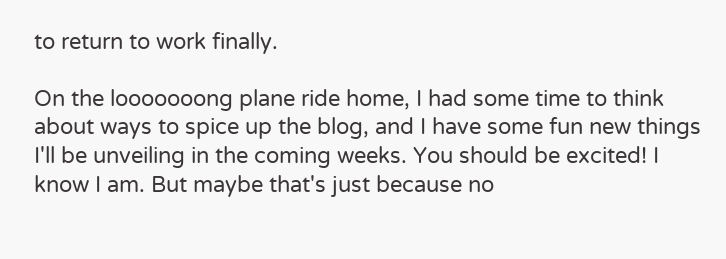to return to work finally.

On the looooooong plane ride home, I had some time to think about ways to spice up the blog, and I have some fun new things I'll be unveiling in the coming weeks. You should be excited! I know I am. But maybe that's just because no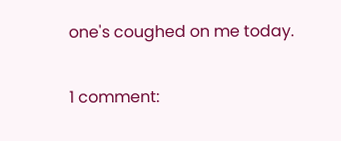one's coughed on me today.

1 comment: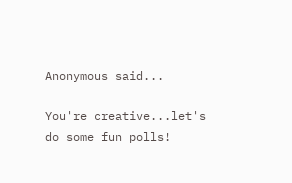Anonymous said...

You're creative...let's do some fun polls!